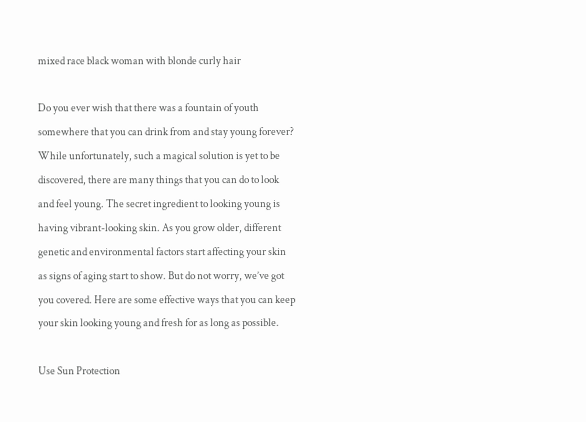mixed race black woman with blonde curly hair

Do you ever wish that there was a fountain of youth somewhere that you can drink from and stay young forever? While unfortunately, such a magical solution is yet to be discovered, there are many things that you can do to look and feel young. The secret ingredient to looking young is having vibrant-looking skin. As you grow older, different genetic and environmental factors start affecting your skin as signs of aging start to show. But do not worry, we’ve got you covered. Here are some effective ways that you can keep your skin looking young and fresh for as long as possible.

Use Sun Protection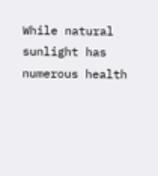While natural sunlight has numerous health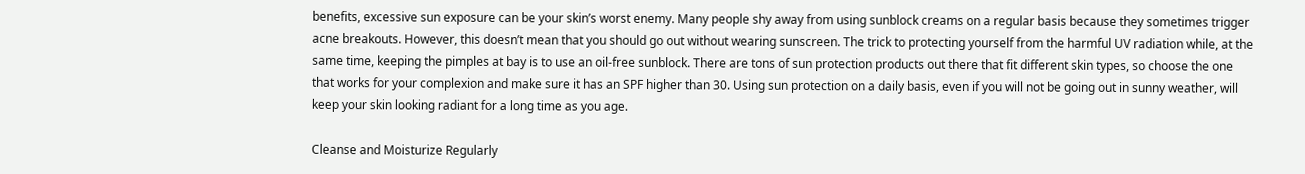benefits, excessive sun exposure can be your skin’s worst enemy. Many people shy away from using sunblock creams on a regular basis because they sometimes trigger acne breakouts. However, this doesn’t mean that you should go out without wearing sunscreen. The trick to protecting yourself from the harmful UV radiation while, at the same time, keeping the pimples at bay is to use an oil-free sunblock. There are tons of sun protection products out there that fit different skin types, so choose the one that works for your complexion and make sure it has an SPF higher than 30. Using sun protection on a daily basis, even if you will not be going out in sunny weather, will keep your skin looking radiant for a long time as you age.

Cleanse and Moisturize Regularly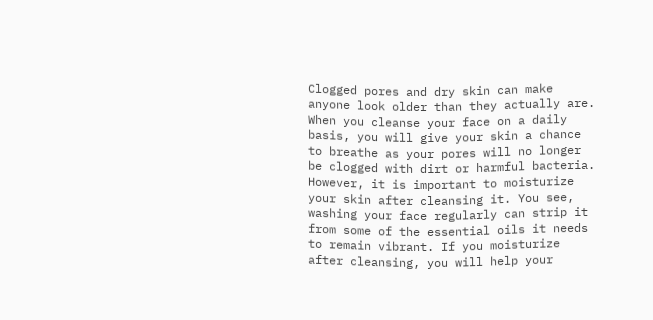Clogged pores and dry skin can make anyone look older than they actually are. When you cleanse your face on a daily basis, you will give your skin a chance to breathe as your pores will no longer be clogged with dirt or harmful bacteria. However, it is important to moisturize your skin after cleansing it. You see, washing your face regularly can strip it from some of the essential oils it needs to remain vibrant. If you moisturize after cleansing, you will help your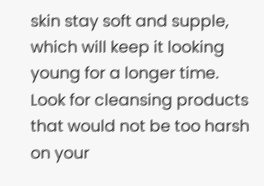skin stay soft and supple, which will keep it looking young for a longer time. Look for cleansing products that would not be too harsh on your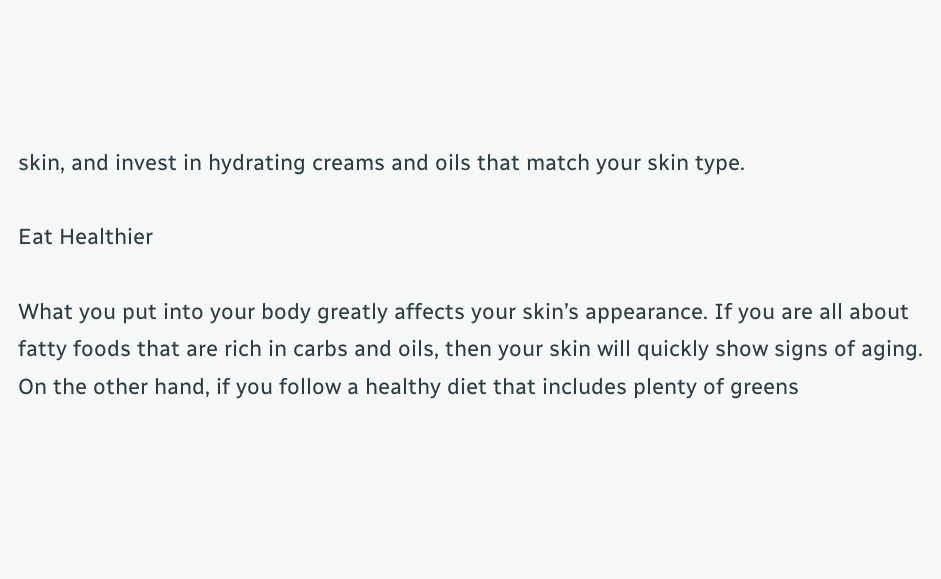skin, and invest in hydrating creams and oils that match your skin type.

Eat Healthier

What you put into your body greatly affects your skin’s appearance. If you are all about fatty foods that are rich in carbs and oils, then your skin will quickly show signs of aging. On the other hand, if you follow a healthy diet that includes plenty of greens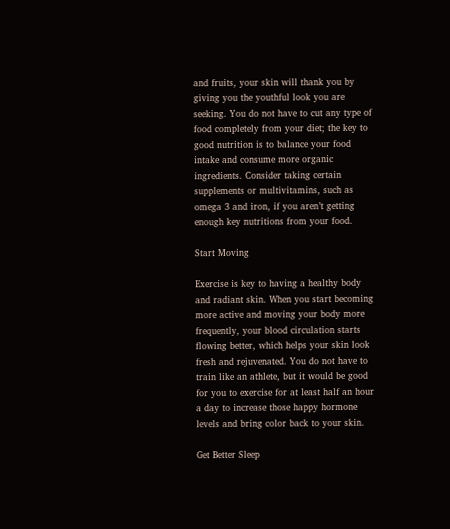and fruits, your skin will thank you by giving you the youthful look you are seeking. You do not have to cut any type of food completely from your diet; the key to good nutrition is to balance your food intake and consume more organic ingredients. Consider taking certain supplements or multivitamins, such as omega 3 and iron, if you aren’t getting enough key nutritions from your food.

Start Moving

Exercise is key to having a healthy body and radiant skin. When you start becoming more active and moving your body more frequently, your blood circulation starts flowing better, which helps your skin look fresh and rejuvenated. You do not have to train like an athlete, but it would be good for you to exercise for at least half an hour a day to increase those happy hormone levels and bring color back to your skin.

Get Better Sleep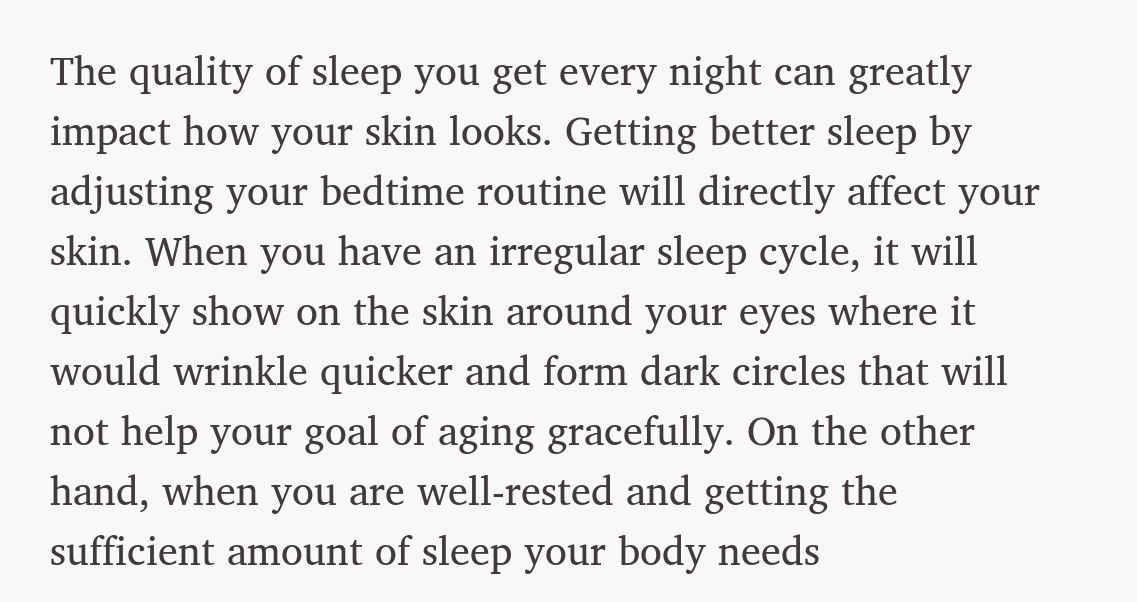The quality of sleep you get every night can greatly impact how your skin looks. Getting better sleep by adjusting your bedtime routine will directly affect your skin. When you have an irregular sleep cycle, it will quickly show on the skin around your eyes where it would wrinkle quicker and form dark circles that will not help your goal of aging gracefully. On the other hand, when you are well-rested and getting the sufficient amount of sleep your body needs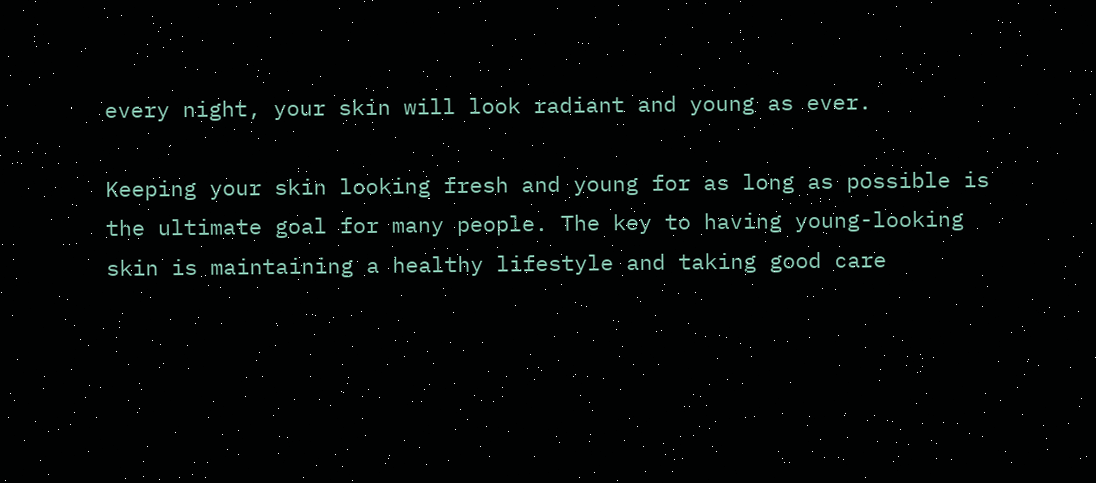every night, your skin will look radiant and young as ever.

Keeping your skin looking fresh and young for as long as possible is the ultimate goal for many people. The key to having young-looking skin is maintaining a healthy lifestyle and taking good care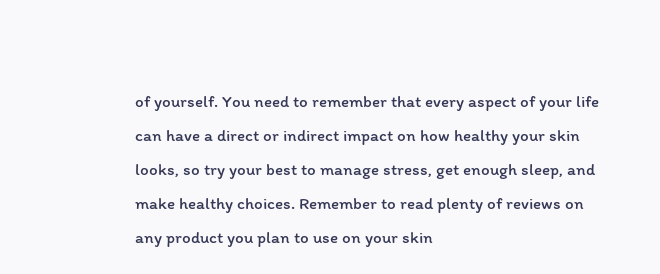of yourself. You need to remember that every aspect of your life can have a direct or indirect impact on how healthy your skin looks, so try your best to manage stress, get enough sleep, and make healthy choices. Remember to read plenty of reviews on any product you plan to use on your skin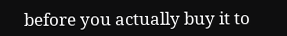before you actually buy it to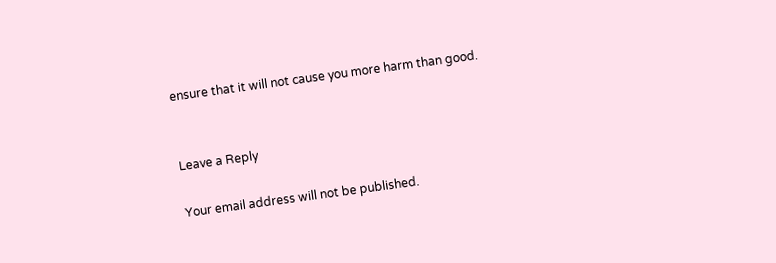ensure that it will not cause you more harm than good.


Leave a Reply

Your email address will not be published.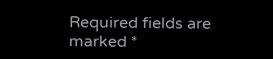Required fields are marked *